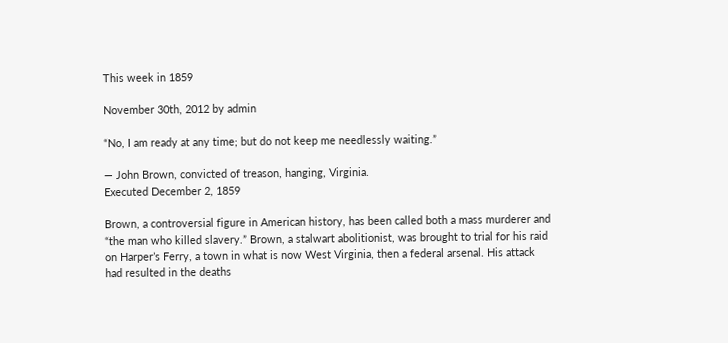This week in 1859

November 30th, 2012 by admin

“No, I am ready at any time; but do not keep me needlessly waiting.”

— John Brown, convicted of treason, hanging, Virginia.
Executed December 2, 1859

Brown, a controversial figure in American history, has been called both a mass murderer and “the man who killed slavery.” Brown, a stalwart abolitionist, was brought to trial for his raid on Harper’s Ferry, a town in what is now West Virginia, then a federal arsenal. His attack had resulted in the deaths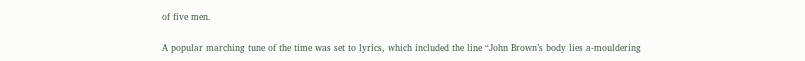of five men.

A popular marching tune of the time was set to lyrics, which included the line “John Brown’s body lies a-mouldering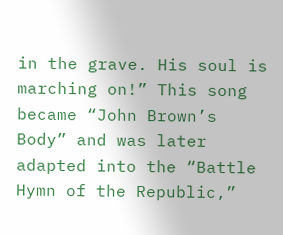in the grave. His soul is marching on!” This song became “John Brown’s Body” and was later adapted into the “Battle Hymn of the Republic,”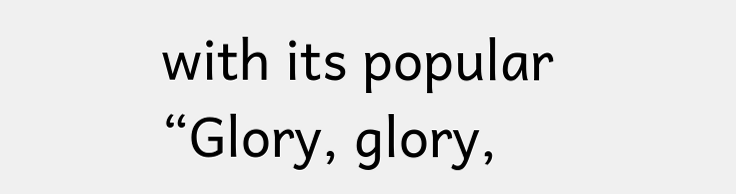with its popular “Glory, glory,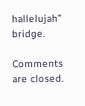hallelujah” bridge.

Comments are closed.